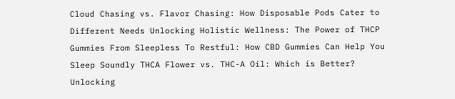Cloud Chasing vs. Flavor Chasing: How Disposable Pods Cater to Different Needs Unlocking Holistic Wellness: The Power of THCP Gummies From Sleepless To Restful: How CBD Gummies Can Help You Sleep Soundly THCA Flower vs. THC-A Oil: Which is Better? Unlocking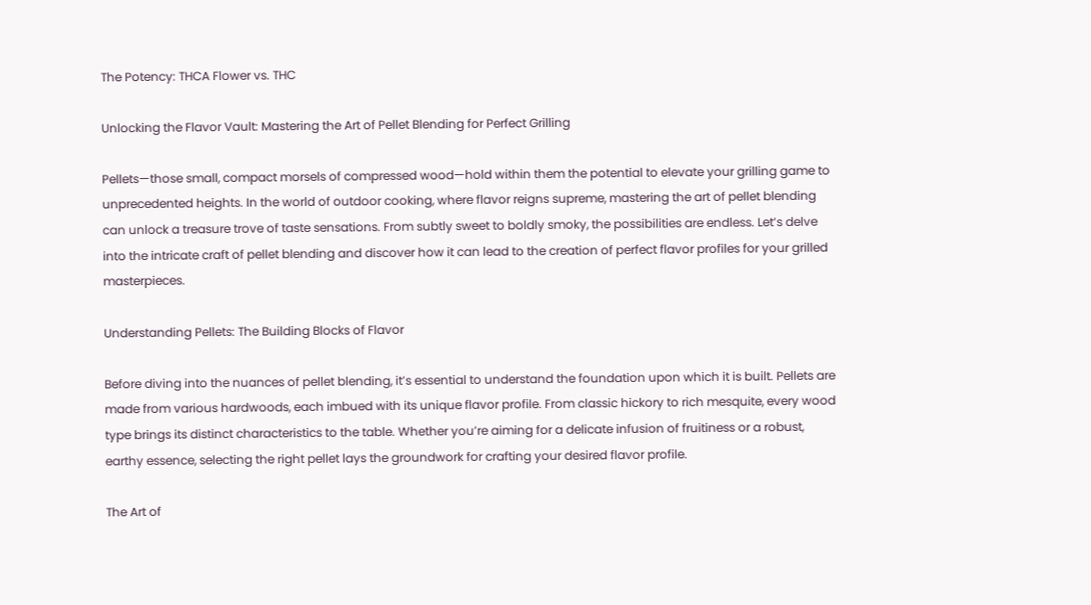The Potency: THCA Flower vs. THC

Unlocking the Flavor Vault: Mastering the Art of Pellet Blending for Perfect Grilling

Pellets—those small, compact morsels of compressed wood—hold within them the potential to elevate your grilling game to unprecedented heights. In the world of outdoor cooking, where flavor reigns supreme, mastering the art of pellet blending can unlock a treasure trove of taste sensations. From subtly sweet to boldly smoky, the possibilities are endless. Let’s delve into the intricate craft of pellet blending and discover how it can lead to the creation of perfect flavor profiles for your grilled masterpieces.

Understanding Pellets: The Building Blocks of Flavor

Before diving into the nuances of pellet blending, it’s essential to understand the foundation upon which it is built. Pellets are made from various hardwoods, each imbued with its unique flavor profile. From classic hickory to rich mesquite, every wood type brings its distinct characteristics to the table. Whether you’re aiming for a delicate infusion of fruitiness or a robust, earthy essence, selecting the right pellet lays the groundwork for crafting your desired flavor profile.

The Art of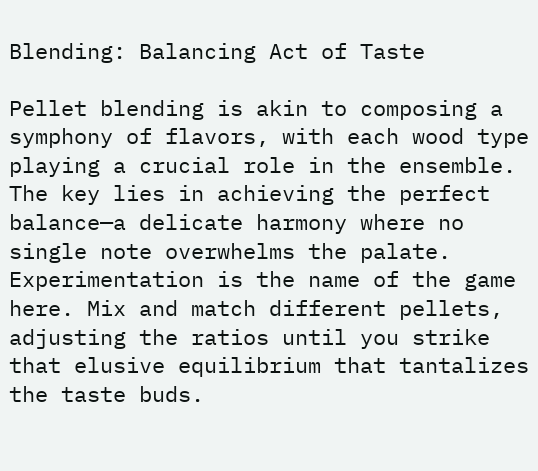Blending: Balancing Act of Taste

Pellet blending is akin to composing a symphony of flavors, with each wood type playing a crucial role in the ensemble. The key lies in achieving the perfect balance—a delicate harmony where no single note overwhelms the palate. Experimentation is the name of the game here. Mix and match different pellets, adjusting the ratios until you strike that elusive equilibrium that tantalizes the taste buds.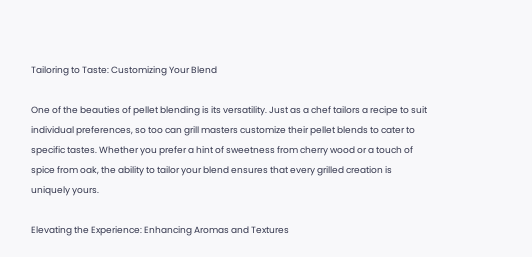Tailoring to Taste: Customizing Your Blend

One of the beauties of pellet blending is its versatility. Just as a chef tailors a recipe to suit individual preferences, so too can grill masters customize their pellet blends to cater to specific tastes. Whether you prefer a hint of sweetness from cherry wood or a touch of spice from oak, the ability to tailor your blend ensures that every grilled creation is uniquely yours.

Elevating the Experience: Enhancing Aromas and Textures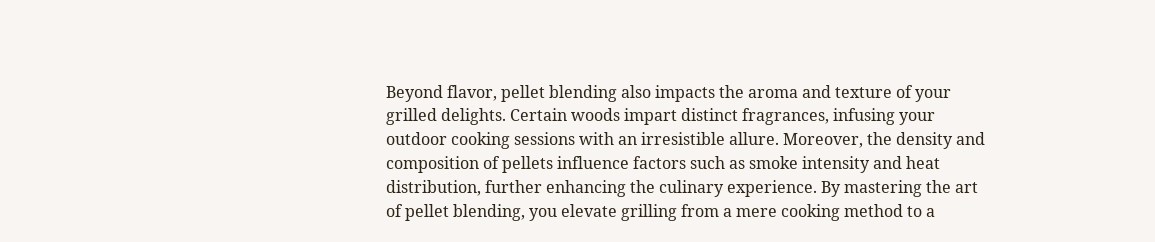Beyond flavor, pellet blending also impacts the aroma and texture of your grilled delights. Certain woods impart distinct fragrances, infusing your outdoor cooking sessions with an irresistible allure. Moreover, the density and composition of pellets influence factors such as smoke intensity and heat distribution, further enhancing the culinary experience. By mastering the art of pellet blending, you elevate grilling from a mere cooking method to a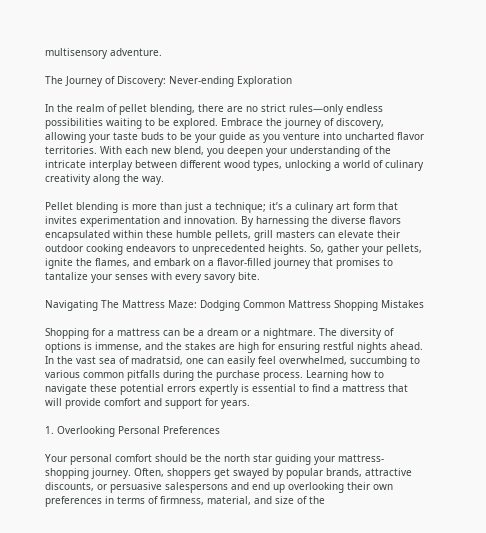multisensory adventure.

The Journey of Discovery: Never-ending Exploration

In the realm of pellet blending, there are no strict rules—only endless possibilities waiting to be explored. Embrace the journey of discovery, allowing your taste buds to be your guide as you venture into uncharted flavor territories. With each new blend, you deepen your understanding of the intricate interplay between different wood types, unlocking a world of culinary creativity along the way.

Pellet blending is more than just a technique; it’s a culinary art form that invites experimentation and innovation. By harnessing the diverse flavors encapsulated within these humble pellets, grill masters can elevate their outdoor cooking endeavors to unprecedented heights. So, gather your pellets, ignite the flames, and embark on a flavor-filled journey that promises to tantalize your senses with every savory bite.

Navigating The Mattress Maze: Dodging Common Mattress Shopping Mistakes

Shopping for a mattress can be a dream or a nightmare. The diversity of options is immense, and the stakes are high for ensuring restful nights ahead. In the vast sea of madratsid, one can easily feel overwhelmed, succumbing to various common pitfalls during the purchase process. Learning how to navigate these potential errors expertly is essential to find a mattress that will provide comfort and support for years.

1. Overlooking Personal Preferences

Your personal comfort should be the north star guiding your mattress-shopping journey. Often, shoppers get swayed by popular brands, attractive discounts, or persuasive salespersons and end up overlooking their own preferences in terms of firmness, material, and size of the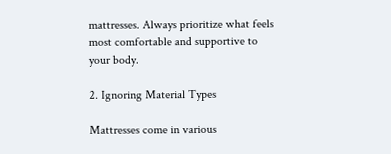mattresses. Always prioritize what feels most comfortable and supportive to your body.

2. Ignoring Material Types

Mattresses come in various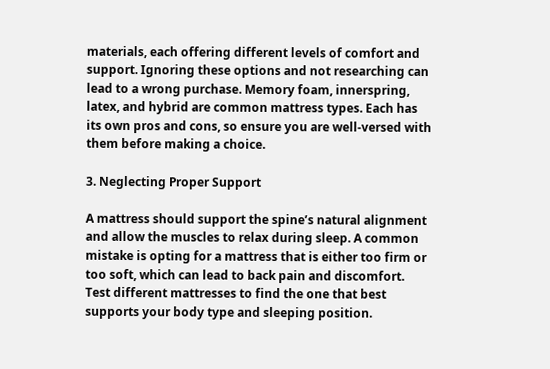materials, each offering different levels of comfort and support. Ignoring these options and not researching can lead to a wrong purchase. Memory foam, innerspring, latex, and hybrid are common mattress types. Each has its own pros and cons, so ensure you are well-versed with them before making a choice.

3. Neglecting Proper Support

A mattress should support the spine’s natural alignment and allow the muscles to relax during sleep. A common mistake is opting for a mattress that is either too firm or too soft, which can lead to back pain and discomfort. Test different mattresses to find the one that best supports your body type and sleeping position.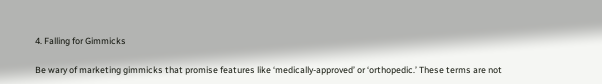4. Falling for Gimmicks

Be wary of marketing gimmicks that promise features like ‘medically-approved’ or ‘orthopedic.’ These terms are not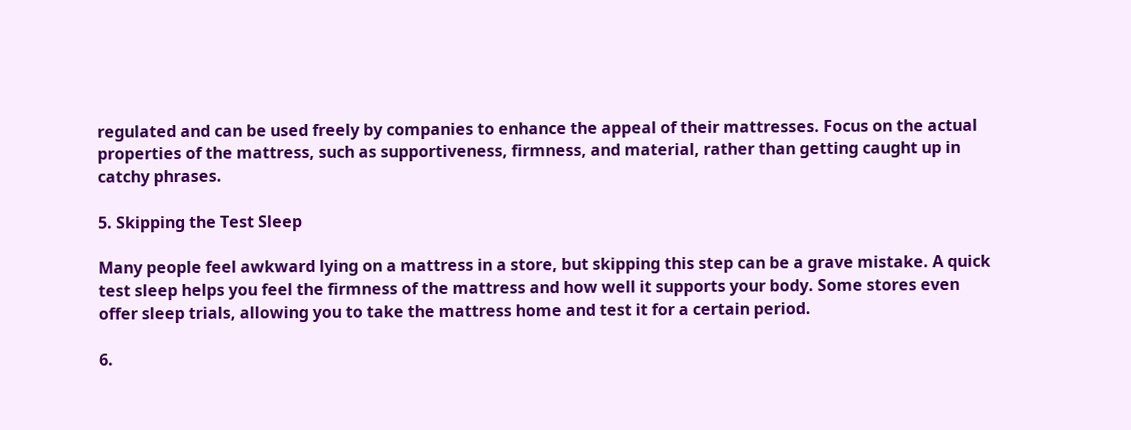regulated and can be used freely by companies to enhance the appeal of their mattresses. Focus on the actual properties of the mattress, such as supportiveness, firmness, and material, rather than getting caught up in catchy phrases.

5. Skipping the Test Sleep

Many people feel awkward lying on a mattress in a store, but skipping this step can be a grave mistake. A quick test sleep helps you feel the firmness of the mattress and how well it supports your body. Some stores even offer sleep trials, allowing you to take the mattress home and test it for a certain period.

6.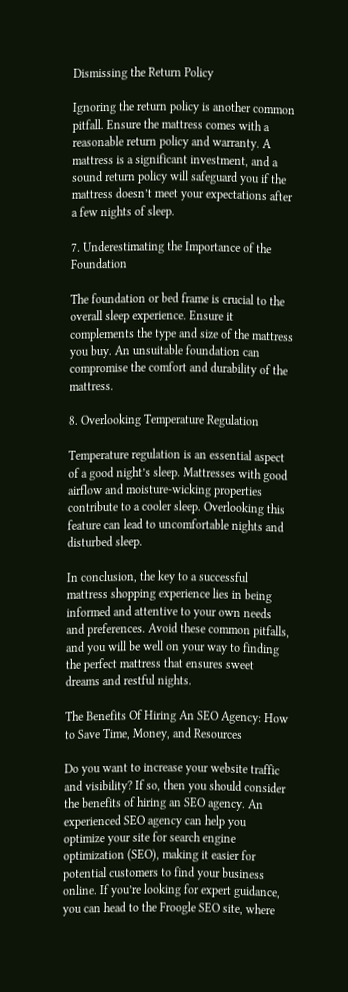Dismissing the Return Policy

Ignoring the return policy is another common pitfall. Ensure the mattress comes with a reasonable return policy and warranty. A mattress is a significant investment, and a sound return policy will safeguard you if the mattress doesn’t meet your expectations after a few nights of sleep.

7. Underestimating the Importance of the Foundation

The foundation or bed frame is crucial to the overall sleep experience. Ensure it complements the type and size of the mattress you buy. An unsuitable foundation can compromise the comfort and durability of the mattress.

8. Overlooking Temperature Regulation

Temperature regulation is an essential aspect of a good night’s sleep. Mattresses with good airflow and moisture-wicking properties contribute to a cooler sleep. Overlooking this feature can lead to uncomfortable nights and disturbed sleep.

In conclusion, the key to a successful mattress shopping experience lies in being informed and attentive to your own needs and preferences. Avoid these common pitfalls, and you will be well on your way to finding the perfect mattress that ensures sweet dreams and restful nights.

The Benefits Of Hiring An SEO Agency: How to Save Time, Money, and Resources

Do you want to increase your website traffic and visibility? If so, then you should consider the benefits of hiring an SEO agency. An experienced SEO agency can help you optimize your site for search engine optimization (SEO), making it easier for potential customers to find your business online. If you’re looking for expert guidance, you can head to the Froogle SEO site, where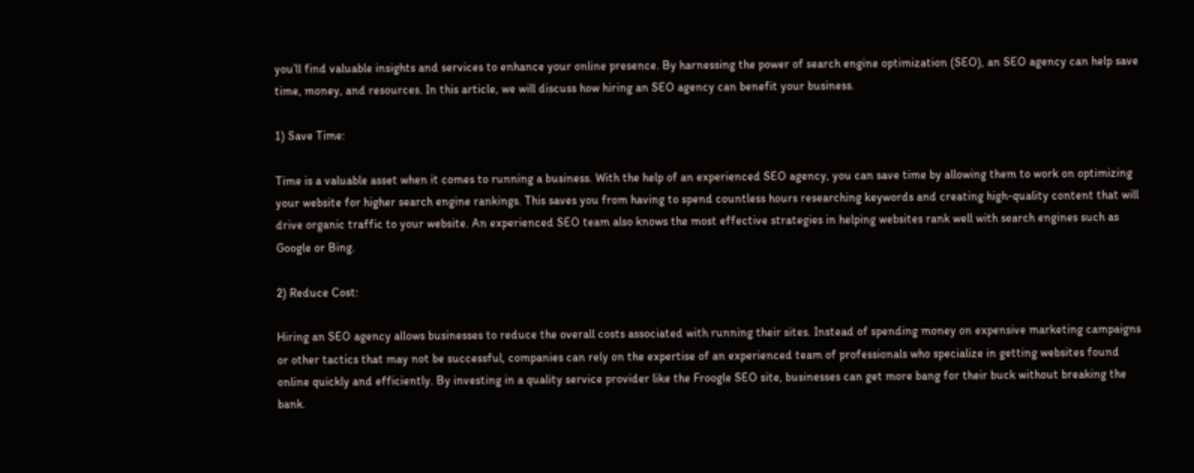you’ll find valuable insights and services to enhance your online presence. By harnessing the power of search engine optimization (SEO), an SEO agency can help save time, money, and resources. In this article, we will discuss how hiring an SEO agency can benefit your business.

1) Save Time:

Time is a valuable asset when it comes to running a business. With the help of an experienced SEO agency, you can save time by allowing them to work on optimizing your website for higher search engine rankings. This saves you from having to spend countless hours researching keywords and creating high-quality content that will drive organic traffic to your website. An experienced SEO team also knows the most effective strategies in helping websites rank well with search engines such as Google or Bing.

2) Reduce Cost:

Hiring an SEO agency allows businesses to reduce the overall costs associated with running their sites. Instead of spending money on expensive marketing campaigns or other tactics that may not be successful, companies can rely on the expertise of an experienced team of professionals who specialize in getting websites found online quickly and efficiently. By investing in a quality service provider like the Froogle SEO site, businesses can get more bang for their buck without breaking the bank.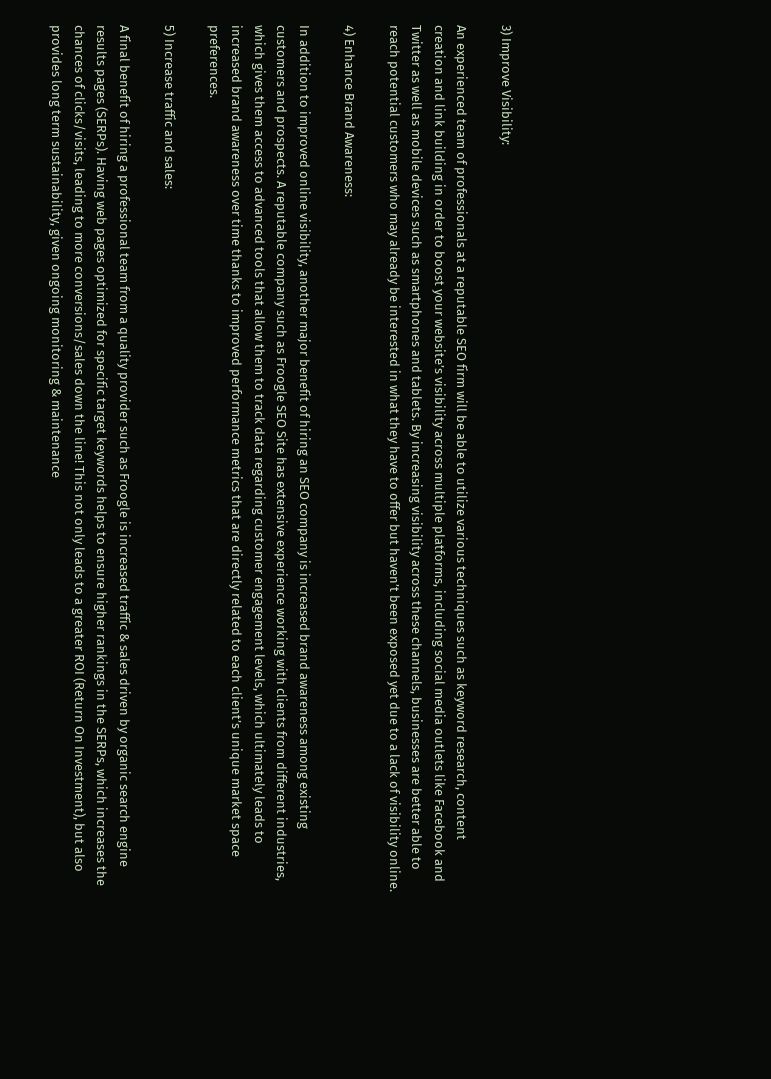3) Improve Visibility:

An experienced team of professionals at a reputable SEO firm will be able to utilize various techniques such as keyword research, content creation and link building in order to boost your website’s visibility across multiple platforms, including social media outlets like Facebook and Twitter as well as mobile devices such as smartphones and tablets. By increasing visibility across these channels, businesses are better able to reach potential customers who may already be interested in what they have to offer but haven’t been exposed yet due to a lack of visibility online.

4) Enhance Brand Awareness:

In addition to improved online visibility, another major benefit of hiring an SEO company is increased brand awareness among existing customers and prospects. A reputable company such as Froogle SEO Site has extensive experience working with clients from different industries, which gives them access to advanced tools that allow them to track data regarding customer engagement levels, which ultimately leads to increased brand awareness over time thanks to improved performance metrics that are directly related to each client’s unique market space preferences.

5) Increase traffic and sales:

A final benefit of hiring a professional team from a quality provider such as Froogle is increased traffic & sales driven by organic search engine results pages (SERPs). Having web pages optimized for specific target keywords helps to ensure higher rankings in the SERPs, which increases the chances of clicks/visits, leading to more conversions/sales down the line! This not only leads to a greater ROI (Return On Investment), but also provides long term sustainability, given ongoing monitoring & maintenance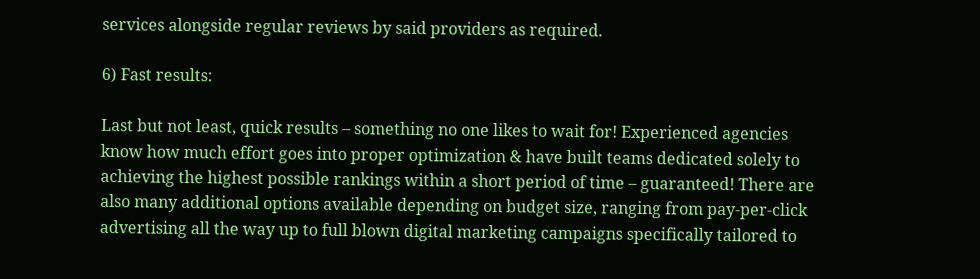services alongside regular reviews by said providers as required.

6) Fast results:

Last but not least, quick results – something no one likes to wait for! Experienced agencies know how much effort goes into proper optimization & have built teams dedicated solely to achieving the highest possible rankings within a short period of time – guaranteed! There are also many additional options available depending on budget size, ranging from pay-per-click advertising all the way up to full blown digital marketing campaigns specifically tailored to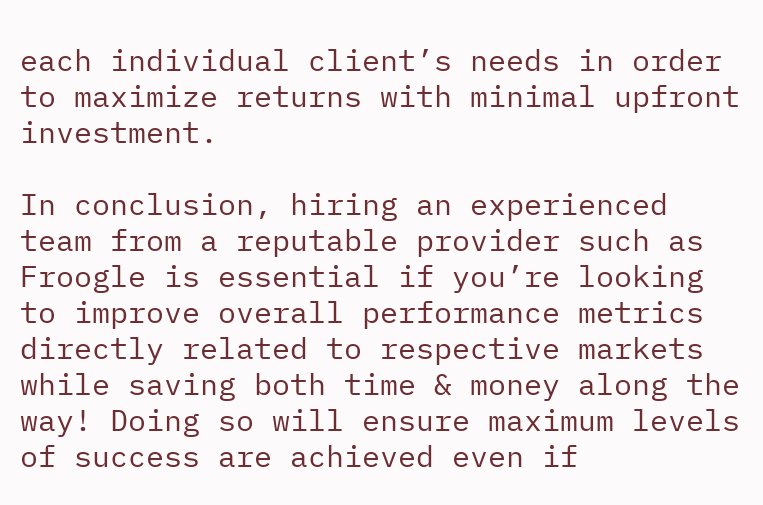each individual client’s needs in order to maximize returns with minimal upfront investment.

In conclusion, hiring an experienced team from a reputable provider such as Froogle is essential if you’re looking to improve overall performance metrics directly related to respective markets while saving both time & money along the way! Doing so will ensure maximum levels of success are achieved even if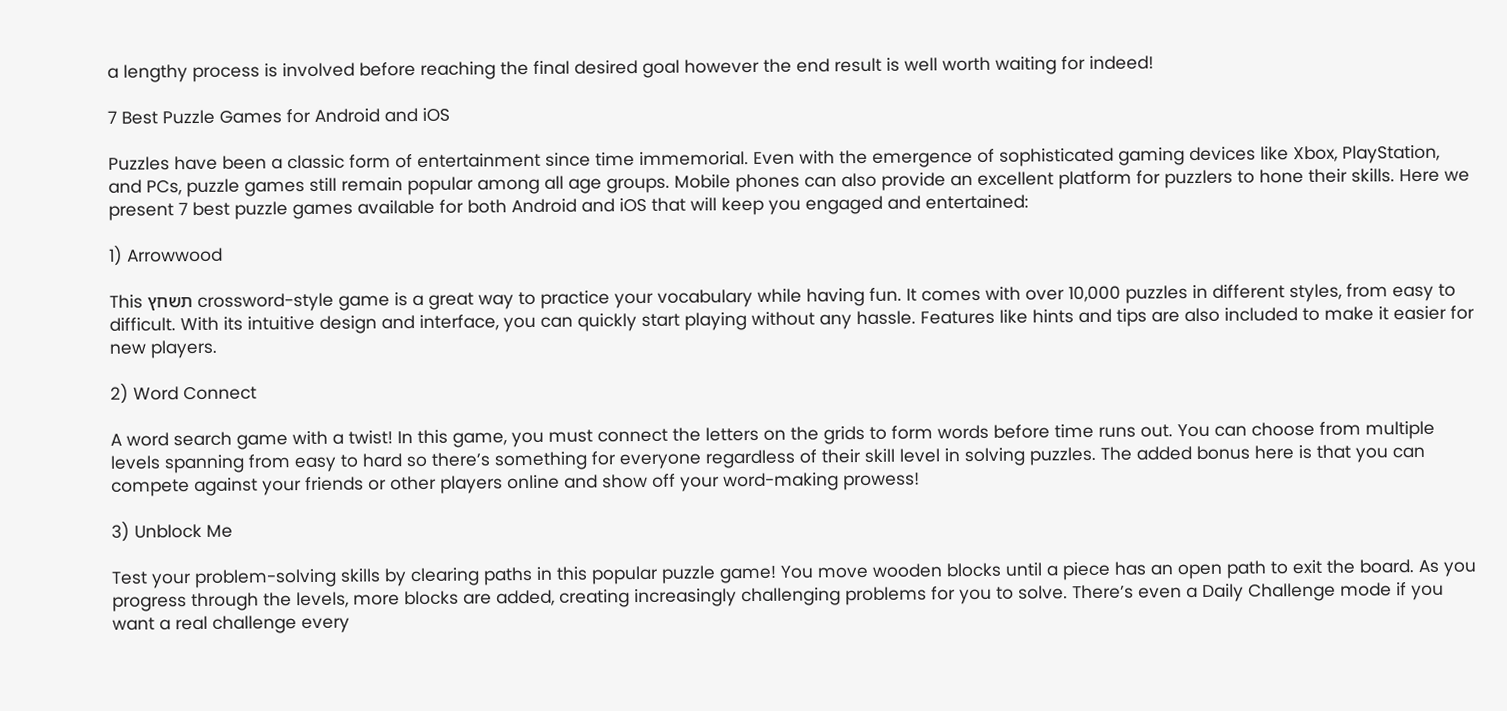a lengthy process is involved before reaching the final desired goal however the end result is well worth waiting for indeed!

7 Best Puzzle Games for Android and iOS

Puzzles have been a classic form of entertainment since time immemorial. Even with the emergence of sophisticated gaming devices like Xbox, PlayStation, and PCs, puzzle games still remain popular among all age groups. Mobile phones can also provide an excellent platform for puzzlers to hone their skills. Here we present 7 best puzzle games available for both Android and iOS that will keep you engaged and entertained:

1) Arrowwood

This תשחץ crossword-style game is a great way to practice your vocabulary while having fun. It comes with over 10,000 puzzles in different styles, from easy to difficult. With its intuitive design and interface, you can quickly start playing without any hassle. Features like hints and tips are also included to make it easier for new players.

2) Word Connect

A word search game with a twist! In this game, you must connect the letters on the grids to form words before time runs out. You can choose from multiple levels spanning from easy to hard so there’s something for everyone regardless of their skill level in solving puzzles. The added bonus here is that you can compete against your friends or other players online and show off your word-making prowess!

3) Unblock Me

Test your problem-solving skills by clearing paths in this popular puzzle game! You move wooden blocks until a piece has an open path to exit the board. As you progress through the levels, more blocks are added, creating increasingly challenging problems for you to solve. There’s even a Daily Challenge mode if you want a real challenge every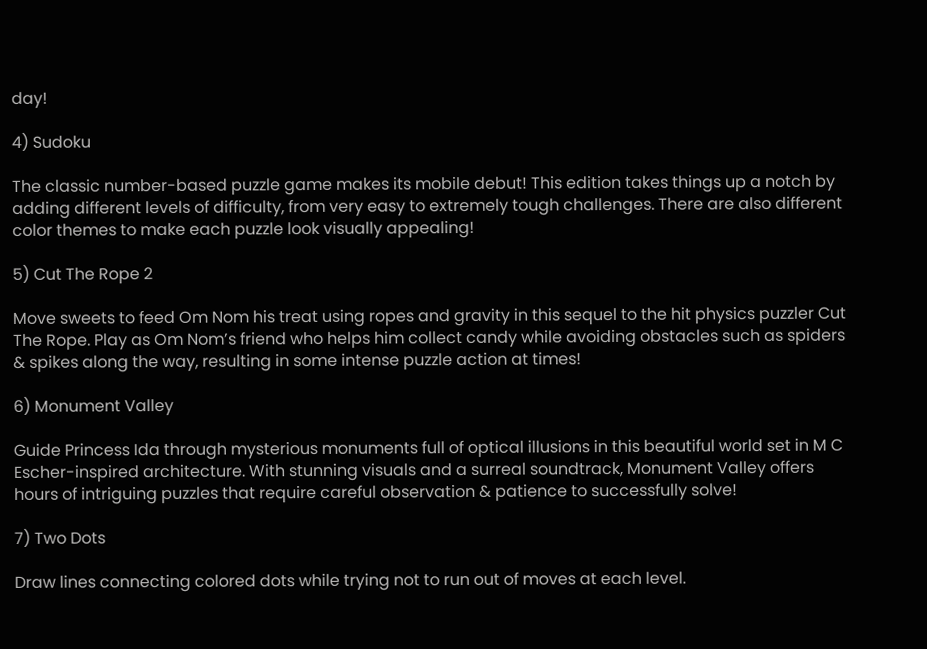day!

4) Sudoku

The classic number-based puzzle game makes its mobile debut! This edition takes things up a notch by adding different levels of difficulty, from very easy to extremely tough challenges. There are also different color themes to make each puzzle look visually appealing!

5) Cut The Rope 2

Move sweets to feed Om Nom his treat using ropes and gravity in this sequel to the hit physics puzzler Cut The Rope. Play as Om Nom’s friend who helps him collect candy while avoiding obstacles such as spiders & spikes along the way, resulting in some intense puzzle action at times!

6) Monument Valley

Guide Princess Ida through mysterious monuments full of optical illusions in this beautiful world set in M C Escher-inspired architecture. With stunning visuals and a surreal soundtrack, Monument Valley offers hours of intriguing puzzles that require careful observation & patience to successfully solve!

7) Two Dots

Draw lines connecting colored dots while trying not to run out of moves at each level.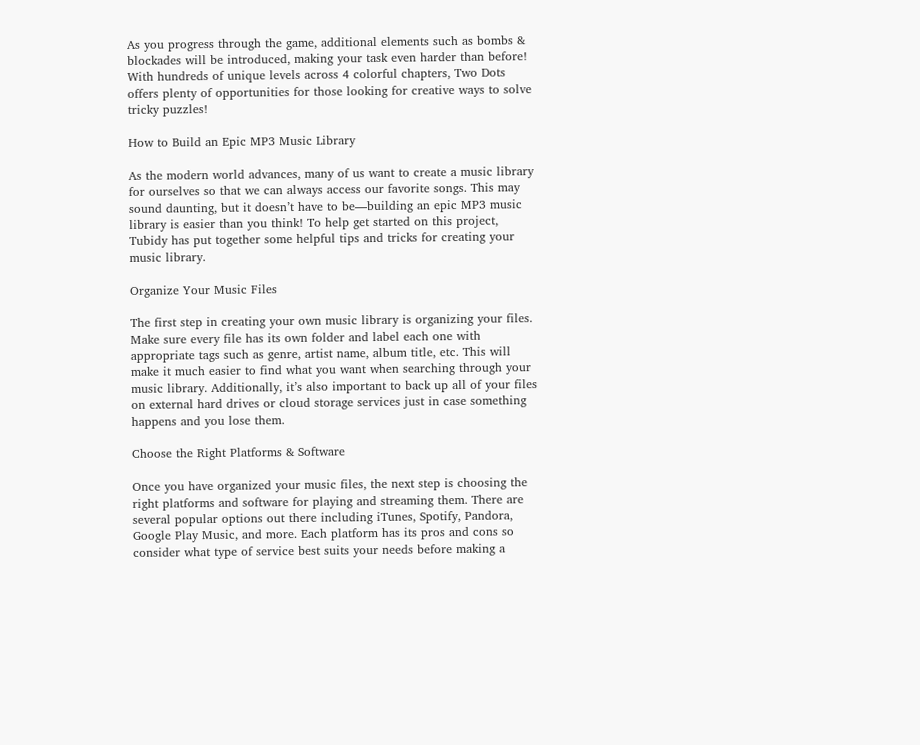As you progress through the game, additional elements such as bombs & blockades will be introduced, making your task even harder than before! With hundreds of unique levels across 4 colorful chapters, Two Dots offers plenty of opportunities for those looking for creative ways to solve tricky puzzles!

How to Build an Epic MP3 Music Library

As the modern world advances, many of us want to create a music library for ourselves so that we can always access our favorite songs. This may sound daunting, but it doesn’t have to be—building an epic MP3 music library is easier than you think! To help get started on this project, Tubidy has put together some helpful tips and tricks for creating your music library.

Organize Your Music Files

The first step in creating your own music library is organizing your files. Make sure every file has its own folder and label each one with appropriate tags such as genre, artist name, album title, etc. This will make it much easier to find what you want when searching through your music library. Additionally, it’s also important to back up all of your files on external hard drives or cloud storage services just in case something happens and you lose them.

Choose the Right Platforms & Software

Once you have organized your music files, the next step is choosing the right platforms and software for playing and streaming them. There are several popular options out there including iTunes, Spotify, Pandora, Google Play Music, and more. Each platform has its pros and cons so consider what type of service best suits your needs before making a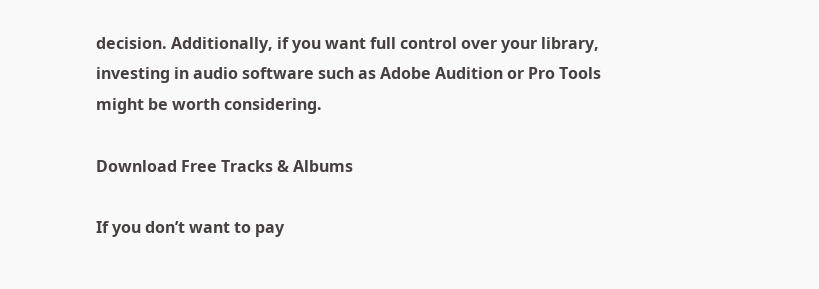decision. Additionally, if you want full control over your library, investing in audio software such as Adobe Audition or Pro Tools might be worth considering.

Download Free Tracks & Albums

If you don’t want to pay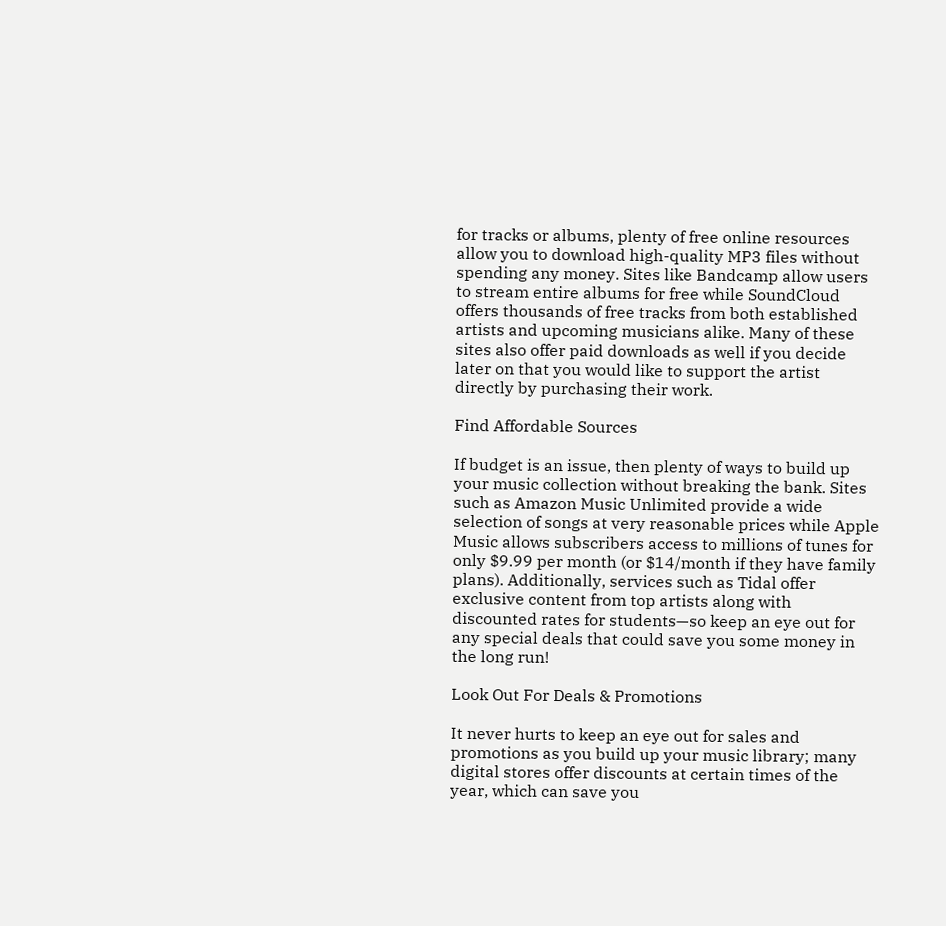for tracks or albums, plenty of free online resources allow you to download high-quality MP3 files without spending any money. Sites like Bandcamp allow users to stream entire albums for free while SoundCloud offers thousands of free tracks from both established artists and upcoming musicians alike. Many of these sites also offer paid downloads as well if you decide later on that you would like to support the artist directly by purchasing their work.

Find Affordable Sources

If budget is an issue, then plenty of ways to build up your music collection without breaking the bank. Sites such as Amazon Music Unlimited provide a wide selection of songs at very reasonable prices while Apple Music allows subscribers access to millions of tunes for only $9.99 per month (or $14/month if they have family plans). Additionally, services such as Tidal offer exclusive content from top artists along with discounted rates for students—so keep an eye out for any special deals that could save you some money in the long run!

Look Out For Deals & Promotions

It never hurts to keep an eye out for sales and promotions as you build up your music library; many digital stores offer discounts at certain times of the year, which can save you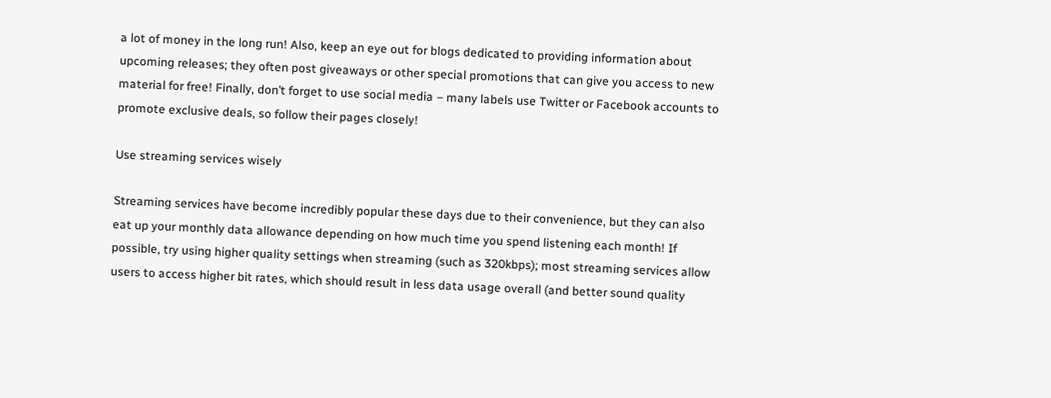a lot of money in the long run! Also, keep an eye out for blogs dedicated to providing information about upcoming releases; they often post giveaways or other special promotions that can give you access to new material for free! Finally, don’t forget to use social media – many labels use Twitter or Facebook accounts to promote exclusive deals, so follow their pages closely!

Use streaming services wisely

Streaming services have become incredibly popular these days due to their convenience, but they can also eat up your monthly data allowance depending on how much time you spend listening each month! If possible, try using higher quality settings when streaming (such as 320kbps); most streaming services allow users to access higher bit rates, which should result in less data usage overall (and better sound quality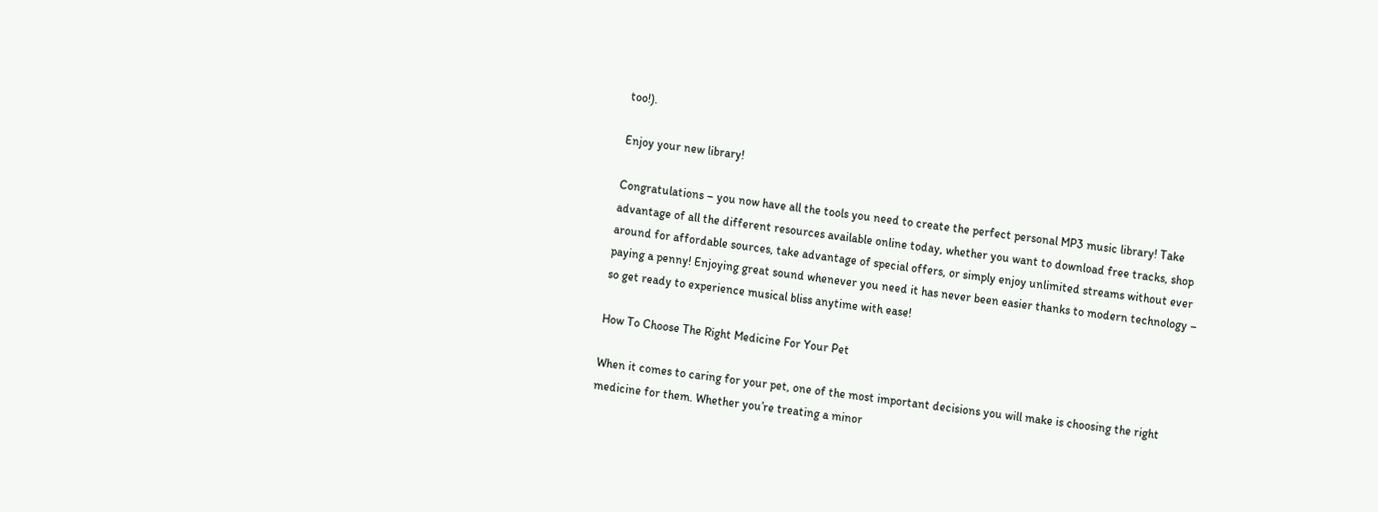too!).

Enjoy your new library!

Congratulations – you now have all the tools you need to create the perfect personal MP3 music library! Take advantage of all the different resources available online today, whether you want to download free tracks, shop around for affordable sources, take advantage of special offers, or simply enjoy unlimited streams without ever paying a penny! Enjoying great sound whenever you need it has never been easier thanks to modern technology – so get ready to experience musical bliss anytime with ease!

How To Choose The Right Medicine For Your Pet

When it comes to caring for your pet, one of the most important decisions you will make is choosing the right medicine for them. Whether you’re treating a minor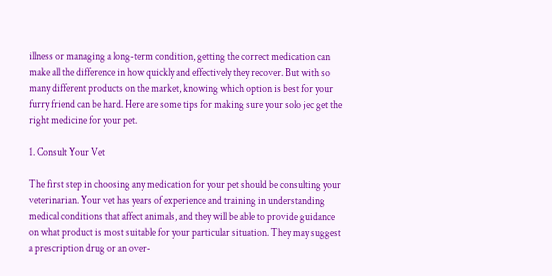illness or managing a long-term condition, getting the correct medication can make all the difference in how quickly and effectively they recover. But with so many different products on the market, knowing which option is best for your furry friend can be hard. Here are some tips for making sure your solo jec get the right medicine for your pet.

1. Consult Your Vet

The first step in choosing any medication for your pet should be consulting your veterinarian. Your vet has years of experience and training in understanding medical conditions that affect animals, and they will be able to provide guidance on what product is most suitable for your particular situation. They may suggest a prescription drug or an over-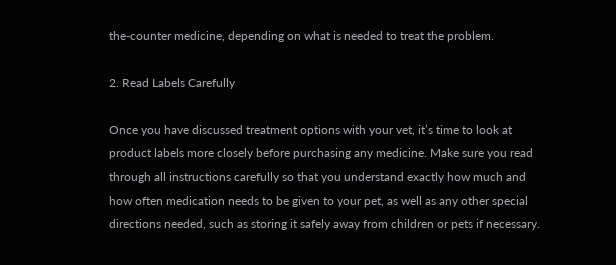the-counter medicine, depending on what is needed to treat the problem.

2. Read Labels Carefully

Once you have discussed treatment options with your vet, it’s time to look at product labels more closely before purchasing any medicine. Make sure you read through all instructions carefully so that you understand exactly how much and how often medication needs to be given to your pet, as well as any other special directions needed, such as storing it safely away from children or pets if necessary.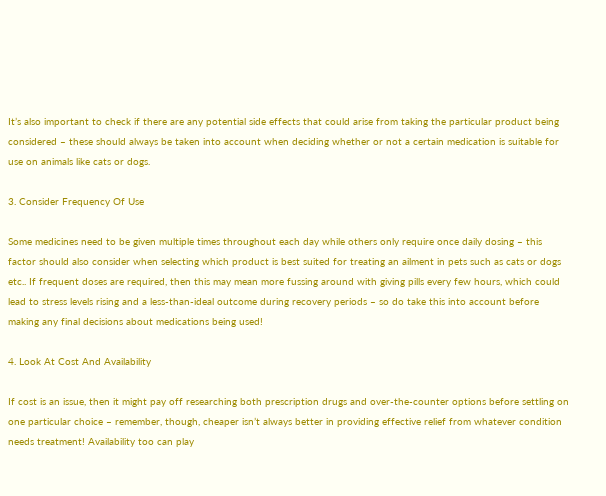It’s also important to check if there are any potential side effects that could arise from taking the particular product being considered – these should always be taken into account when deciding whether or not a certain medication is suitable for use on animals like cats or dogs.

3. Consider Frequency Of Use

Some medicines need to be given multiple times throughout each day while others only require once daily dosing – this factor should also consider when selecting which product is best suited for treating an ailment in pets such as cats or dogs etc.. If frequent doses are required, then this may mean more fussing around with giving pills every few hours, which could lead to stress levels rising and a less-than-ideal outcome during recovery periods – so do take this into account before making any final decisions about medications being used!

4. Look At Cost And Availability

If cost is an issue, then it might pay off researching both prescription drugs and over-the-counter options before settling on one particular choice – remember, though, cheaper isn’t always better in providing effective relief from whatever condition needs treatment! Availability too can play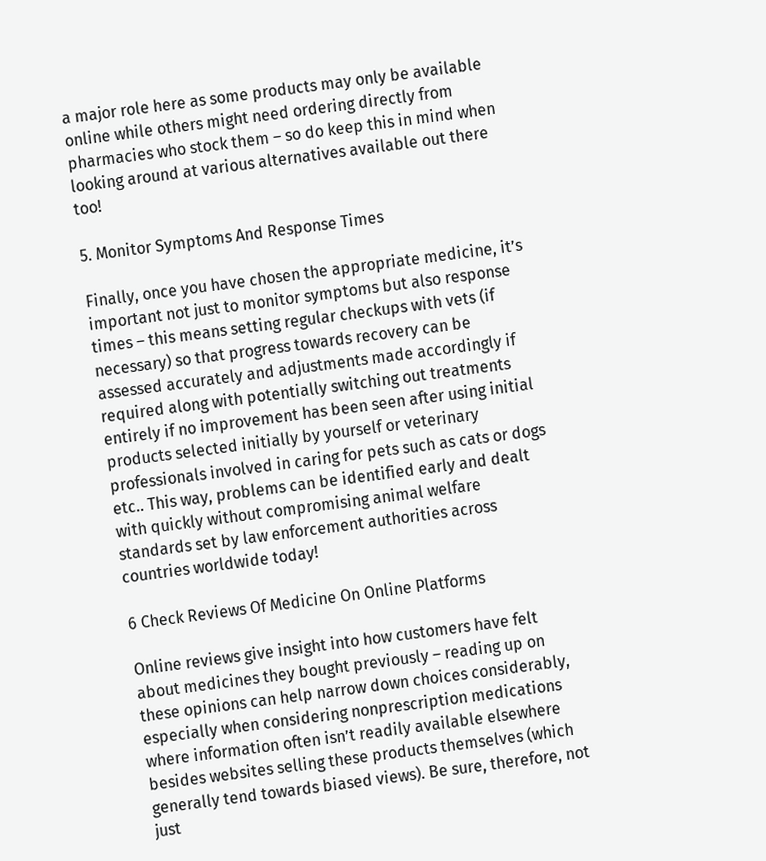a major role here as some products may only be available online while others might need ordering directly from pharmacies who stock them – so do keep this in mind when looking around at various alternatives available out there too!

5. Monitor Symptoms And Response Times

Finally, once you have chosen the appropriate medicine, it’s important not just to monitor symptoms but also response times – this means setting regular checkups with vets (if necessary) so that progress towards recovery can be assessed accurately and adjustments made accordingly if required along with potentially switching out treatments entirely if no improvement has been seen after using initial products selected initially by yourself or veterinary professionals involved in caring for pets such as cats or dogs etc.. This way, problems can be identified early and dealt with quickly without compromising animal welfare standards set by law enforcement authorities across countries worldwide today!

6 Check Reviews Of Medicine On Online Platforms

Online reviews give insight into how customers have felt about medicines they bought previously – reading up on these opinions can help narrow down choices considerably, especially when considering nonprescription medications where information often isn’t readily available elsewhere besides websites selling these products themselves (which generally tend towards biased views). Be sure, therefore, not just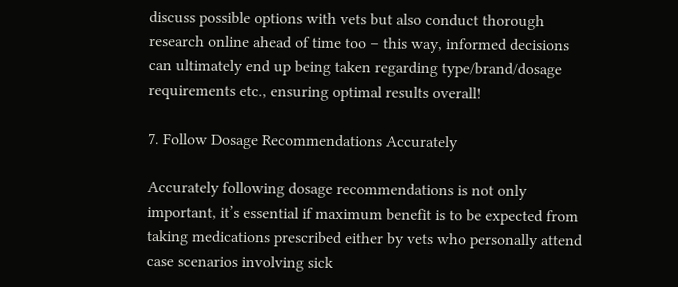discuss possible options with vets but also conduct thorough research online ahead of time too – this way, informed decisions can ultimately end up being taken regarding type/brand/dosage requirements etc., ensuring optimal results overall!

7. Follow Dosage Recommendations Accurately

Accurately following dosage recommendations is not only important, it’s essential if maximum benefit is to be expected from taking medications prescribed either by vets who personally attend case scenarios involving sick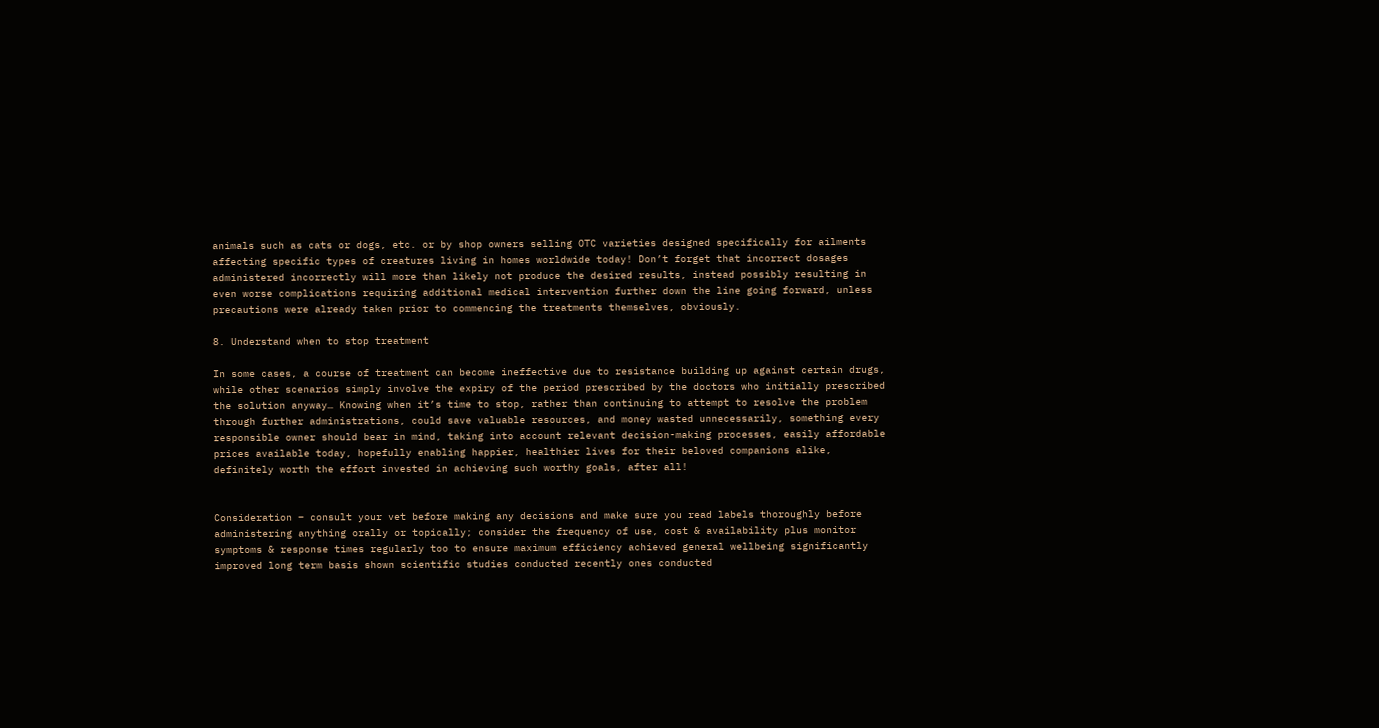animals such as cats or dogs, etc. or by shop owners selling OTC varieties designed specifically for ailments affecting specific types of creatures living in homes worldwide today! Don’t forget that incorrect dosages administered incorrectly will more than likely not produce the desired results, instead possibly resulting in even worse complications requiring additional medical intervention further down the line going forward, unless precautions were already taken prior to commencing the treatments themselves, obviously.

8. Understand when to stop treatment

In some cases, a course of treatment can become ineffective due to resistance building up against certain drugs, while other scenarios simply involve the expiry of the period prescribed by the doctors who initially prescribed the solution anyway… Knowing when it’s time to stop, rather than continuing to attempt to resolve the problem through further administrations, could save valuable resources, and money wasted unnecessarily, something every responsible owner should bear in mind, taking into account relevant decision-making processes, easily affordable prices available today, hopefully enabling happier, healthier lives for their beloved companions alike, definitely worth the effort invested in achieving such worthy goals, after all!


Consideration – consult your vet before making any decisions and make sure you read labels thoroughly before administering anything orally or topically; consider the frequency of use, cost & availability plus monitor symptoms & response times regularly too to ensure maximum efficiency achieved general wellbeing significantly improved long term basis shown scientific studies conducted recently ones conducted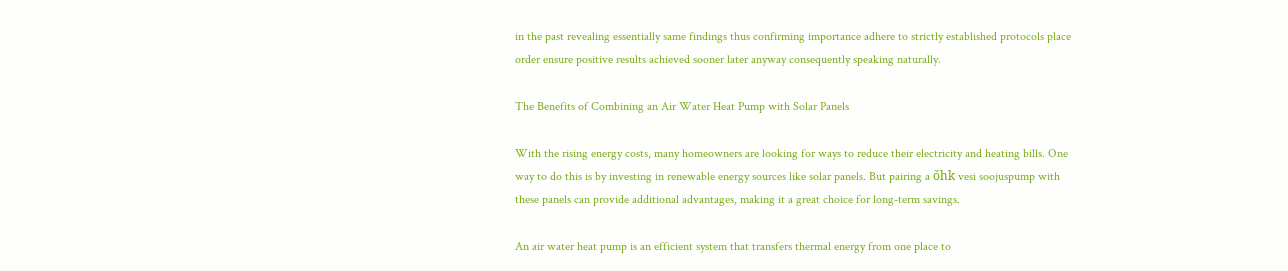in the past revealing essentially same findings thus confirming importance adhere to strictly established protocols place order ensure positive results achieved sooner later anyway consequently speaking naturally.

The Benefits of Combining an Air Water Heat Pump with Solar Panels

With the rising energy costs, many homeowners are looking for ways to reduce their electricity and heating bills. One way to do this is by investing in renewable energy sources like solar panels. But pairing a õhk vesi soojuspump with these panels can provide additional advantages, making it a great choice for long-term savings.

An air water heat pump is an efficient system that transfers thermal energy from one place to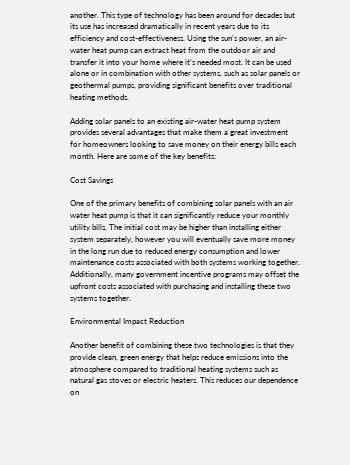another. This type of technology has been around for decades but its use has increased dramatically in recent years due to its efficiency and cost-effectiveness. Using the sun’s power, an air-water heat pump can extract heat from the outdoor air and transfer it into your home where it’s needed most. It can be used alone or in combination with other systems, such as solar panels or geothermal pumps, providing significant benefits over traditional heating methods.

Adding solar panels to an existing air-water heat pump system provides several advantages that make them a great investment for homeowners looking to save money on their energy bills each month. Here are some of the key benefits:

Cost Savings

One of the primary benefits of combining solar panels with an air water heat pump is that it can significantly reduce your monthly utility bills. The initial cost may be higher than installing either system separately, however you will eventually save more money in the long run due to reduced energy consumption and lower maintenance costs associated with both systems working together. Additionally, many government incentive programs may offset the upfront costs associated with purchasing and installing these two systems together.

Environmental Impact Reduction

Another benefit of combining these two technologies is that they provide clean, green energy that helps reduce emissions into the atmosphere compared to traditional heating systems such as natural gas stoves or electric heaters. This reduces our dependence on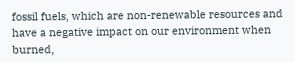fossil fuels, which are non-renewable resources and have a negative impact on our environment when burned,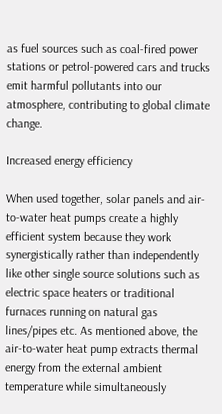as fuel sources such as coal-fired power stations or petrol-powered cars and trucks emit harmful pollutants into our atmosphere, contributing to global climate change.

Increased energy efficiency

When used together, solar panels and air-to-water heat pumps create a highly efficient system because they work synergistically rather than independently like other single source solutions such as electric space heaters or traditional furnaces running on natural gas lines/pipes etc. As mentioned above, the air-to-water heat pump extracts thermal energy from the external ambient temperature while simultaneously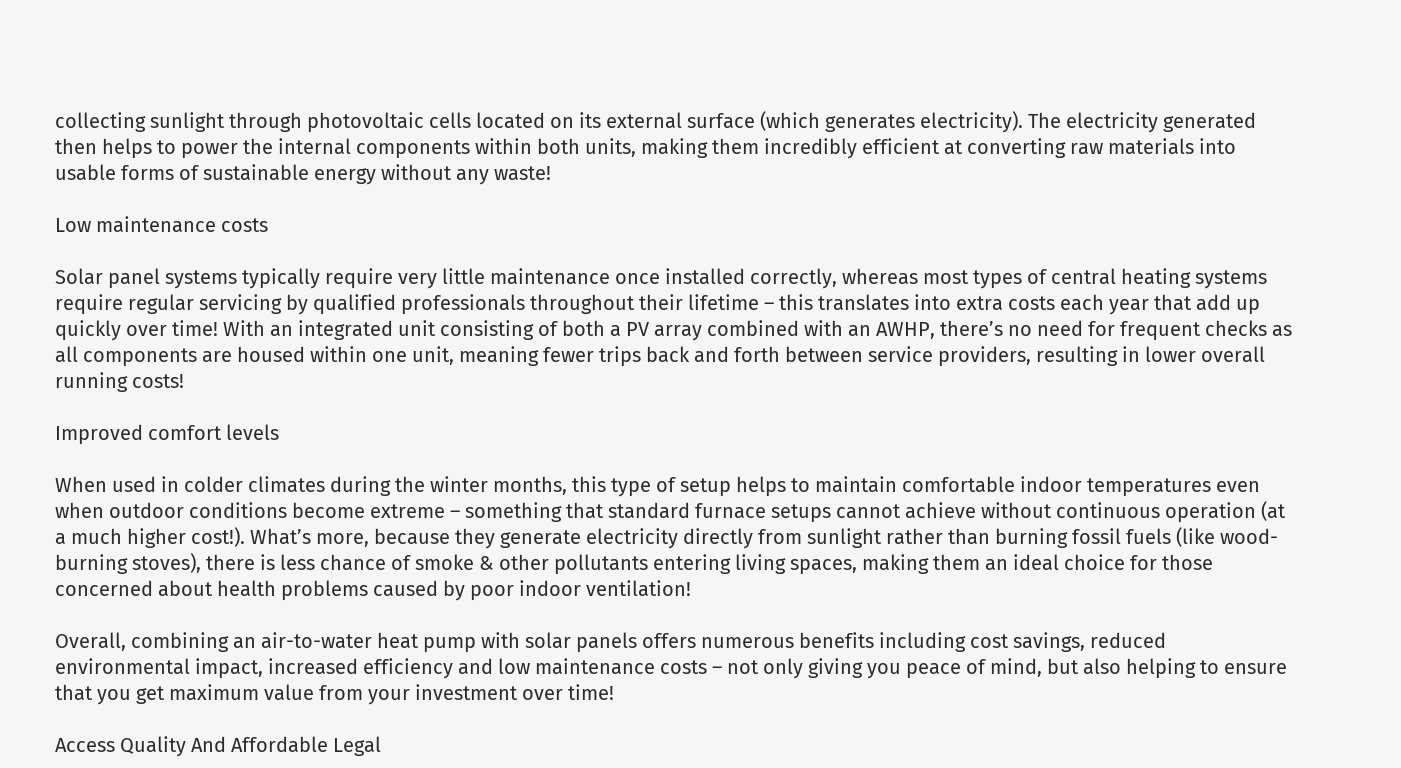collecting sunlight through photovoltaic cells located on its external surface (which generates electricity). The electricity generated then helps to power the internal components within both units, making them incredibly efficient at converting raw materials into usable forms of sustainable energy without any waste!

Low maintenance costs

Solar panel systems typically require very little maintenance once installed correctly, whereas most types of central heating systems require regular servicing by qualified professionals throughout their lifetime – this translates into extra costs each year that add up quickly over time! With an integrated unit consisting of both a PV array combined with an AWHP, there’s no need for frequent checks as all components are housed within one unit, meaning fewer trips back and forth between service providers, resulting in lower overall running costs!

Improved comfort levels

When used in colder climates during the winter months, this type of setup helps to maintain comfortable indoor temperatures even when outdoor conditions become extreme – something that standard furnace setups cannot achieve without continuous operation (at a much higher cost!). What’s more, because they generate electricity directly from sunlight rather than burning fossil fuels (like wood-burning stoves), there is less chance of smoke & other pollutants entering living spaces, making them an ideal choice for those concerned about health problems caused by poor indoor ventilation!

Overall, combining an air-to-water heat pump with solar panels offers numerous benefits including cost savings, reduced environmental impact, increased efficiency and low maintenance costs – not only giving you peace of mind, but also helping to ensure that you get maximum value from your investment over time!

Access Quality And Affordable Legal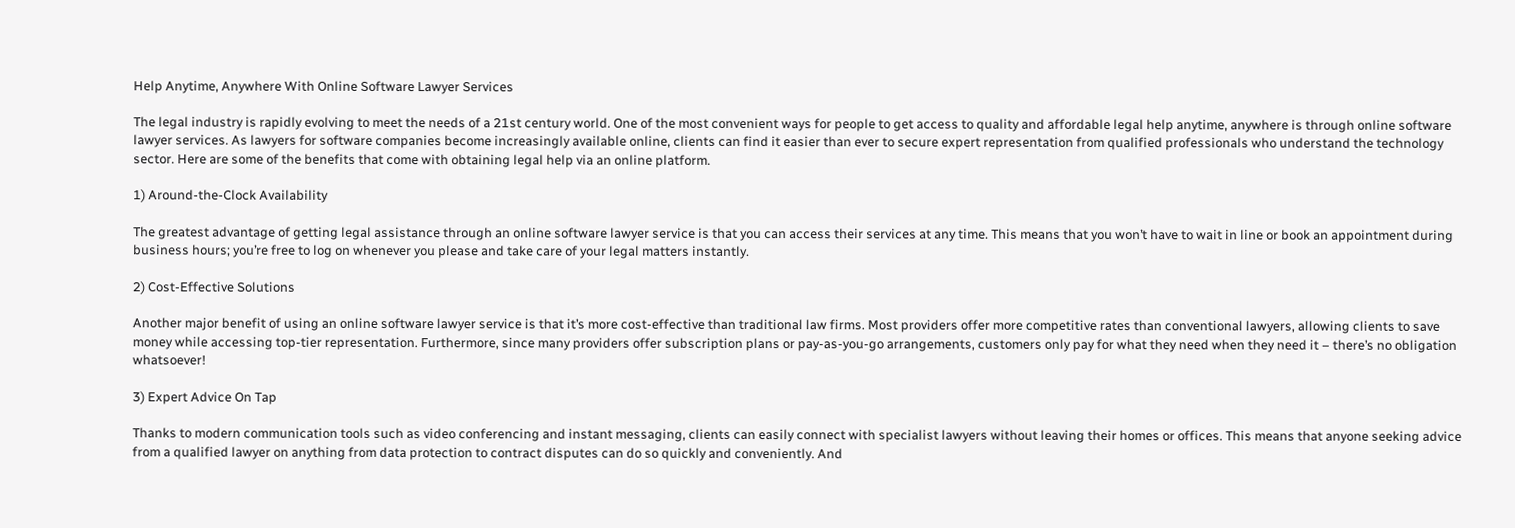Help Anytime, Anywhere With Online Software Lawyer Services

The legal industry is rapidly evolving to meet the needs of a 21st century world. One of the most convenient ways for people to get access to quality and affordable legal help anytime, anywhere is through online software lawyer services. As lawyers for software companies become increasingly available online, clients can find it easier than ever to secure expert representation from qualified professionals who understand the technology sector. Here are some of the benefits that come with obtaining legal help via an online platform.

1) Around-the-Clock Availability

The greatest advantage of getting legal assistance through an online software lawyer service is that you can access their services at any time. This means that you won’t have to wait in line or book an appointment during business hours; you’re free to log on whenever you please and take care of your legal matters instantly.

2) Cost-Effective Solutions

Another major benefit of using an online software lawyer service is that it’s more cost-effective than traditional law firms. Most providers offer more competitive rates than conventional lawyers, allowing clients to save money while accessing top-tier representation. Furthermore, since many providers offer subscription plans or pay-as-you-go arrangements, customers only pay for what they need when they need it – there’s no obligation whatsoever!

3) Expert Advice On Tap

Thanks to modern communication tools such as video conferencing and instant messaging, clients can easily connect with specialist lawyers without leaving their homes or offices. This means that anyone seeking advice from a qualified lawyer on anything from data protection to contract disputes can do so quickly and conveniently. And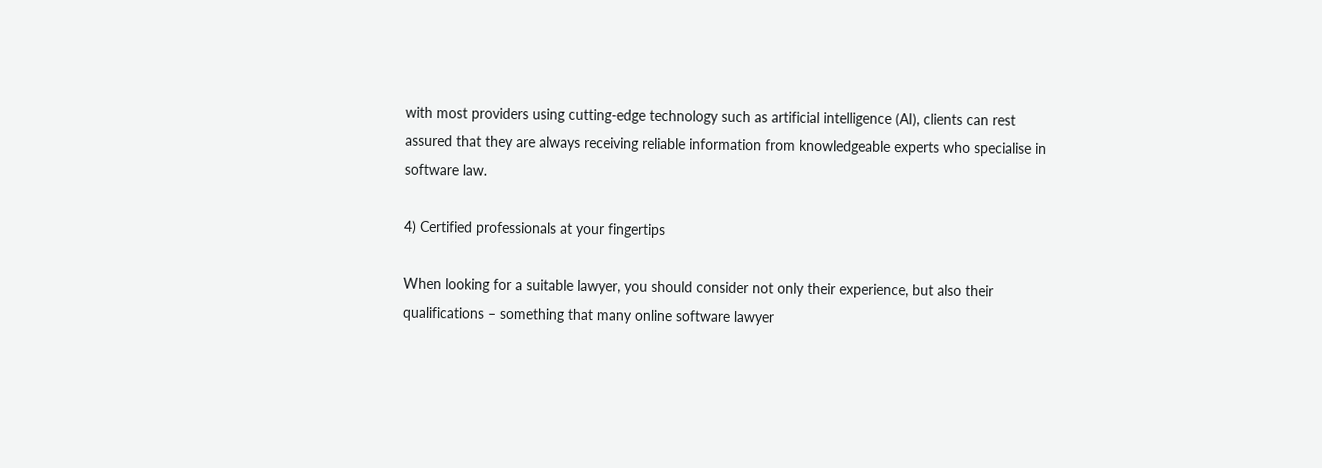with most providers using cutting-edge technology such as artificial intelligence (AI), clients can rest assured that they are always receiving reliable information from knowledgeable experts who specialise in software law.

4) Certified professionals at your fingertips

When looking for a suitable lawyer, you should consider not only their experience, but also their qualifications – something that many online software lawyer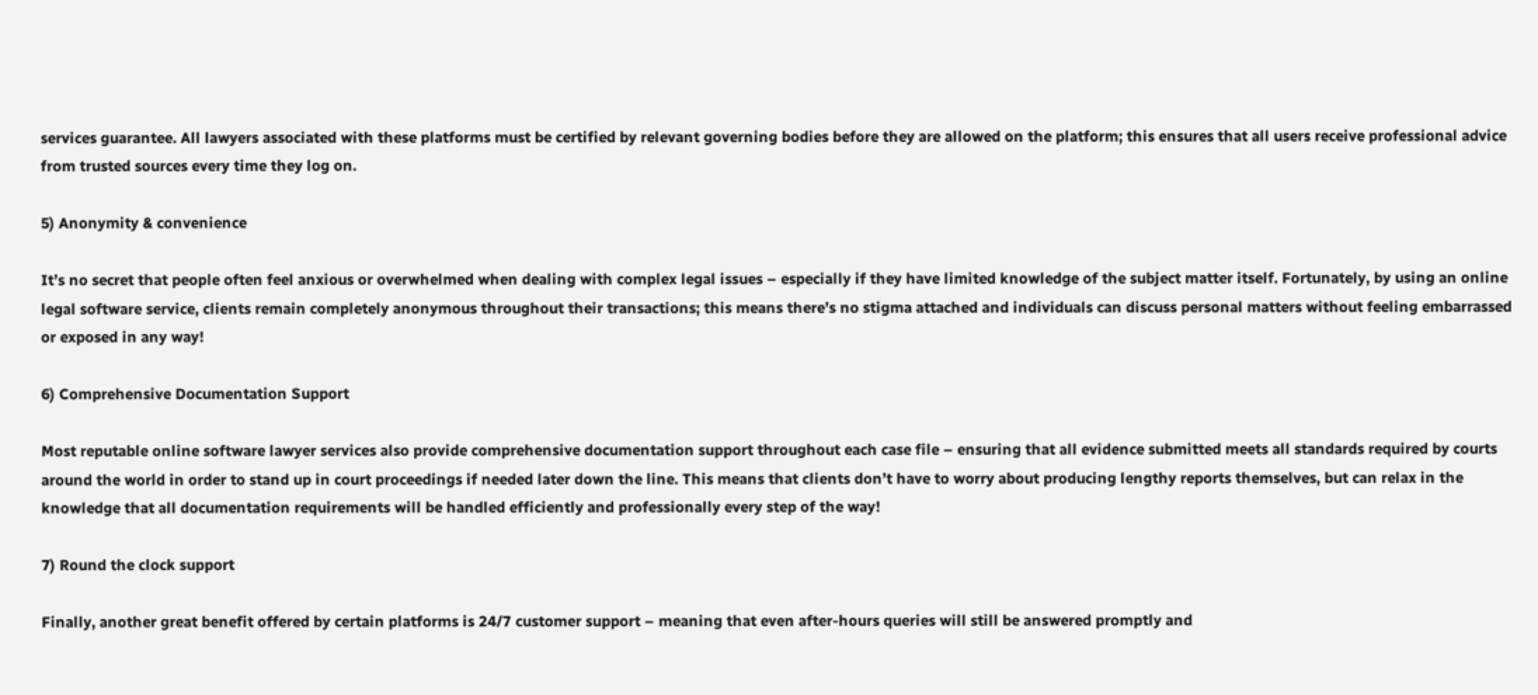services guarantee. All lawyers associated with these platforms must be certified by relevant governing bodies before they are allowed on the platform; this ensures that all users receive professional advice from trusted sources every time they log on.

5) Anonymity & convenience

It’s no secret that people often feel anxious or overwhelmed when dealing with complex legal issues – especially if they have limited knowledge of the subject matter itself. Fortunately, by using an online legal software service, clients remain completely anonymous throughout their transactions; this means there’s no stigma attached and individuals can discuss personal matters without feeling embarrassed or exposed in any way!

6) Comprehensive Documentation Support

Most reputable online software lawyer services also provide comprehensive documentation support throughout each case file – ensuring that all evidence submitted meets all standards required by courts around the world in order to stand up in court proceedings if needed later down the line. This means that clients don’t have to worry about producing lengthy reports themselves, but can relax in the knowledge that all documentation requirements will be handled efficiently and professionally every step of the way!

7) Round the clock support

Finally, another great benefit offered by certain platforms is 24/7 customer support – meaning that even after-hours queries will still be answered promptly and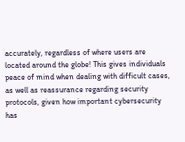accurately, regardless of where users are located around the globe! This gives individuals peace of mind when dealing with difficult cases, as well as reassurance regarding security protocols, given how important cybersecurity has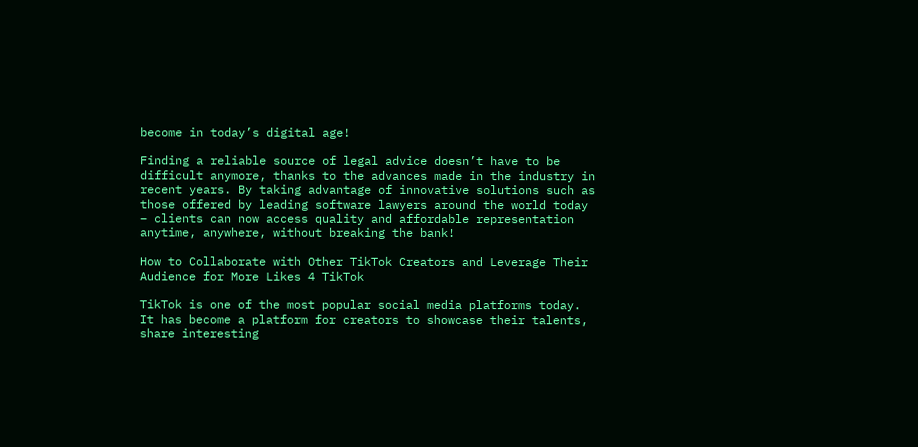become in today’s digital age!

Finding a reliable source of legal advice doesn’t have to be difficult anymore, thanks to the advances made in the industry in recent years. By taking advantage of innovative solutions such as those offered by leading software lawyers around the world today – clients can now access quality and affordable representation anytime, anywhere, without breaking the bank!

How to Collaborate with Other TikTok Creators and Leverage Their Audience for More Likes 4 TikTok

TikTok is one of the most popular social media platforms today. It has become a platform for creators to showcase their talents, share interesting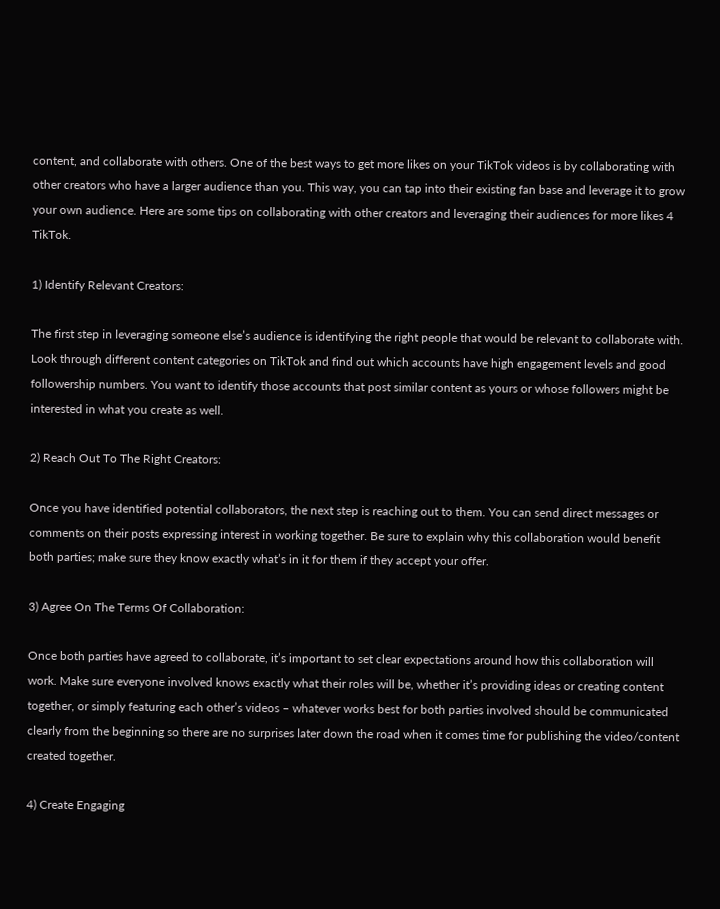content, and collaborate with others. One of the best ways to get more likes on your TikTok videos is by collaborating with other creators who have a larger audience than you. This way, you can tap into their existing fan base and leverage it to grow your own audience. Here are some tips on collaborating with other creators and leveraging their audiences for more likes 4 TikTok.

1) Identify Relevant Creators:

The first step in leveraging someone else’s audience is identifying the right people that would be relevant to collaborate with. Look through different content categories on TikTok and find out which accounts have high engagement levels and good followership numbers. You want to identify those accounts that post similar content as yours or whose followers might be interested in what you create as well.

2) Reach Out To The Right Creators:

Once you have identified potential collaborators, the next step is reaching out to them. You can send direct messages or comments on their posts expressing interest in working together. Be sure to explain why this collaboration would benefit both parties; make sure they know exactly what’s in it for them if they accept your offer.

3) Agree On The Terms Of Collaboration:

Once both parties have agreed to collaborate, it’s important to set clear expectations around how this collaboration will work. Make sure everyone involved knows exactly what their roles will be, whether it’s providing ideas or creating content together, or simply featuring each other’s videos – whatever works best for both parties involved should be communicated clearly from the beginning so there are no surprises later down the road when it comes time for publishing the video/content created together.

4) Create Engaging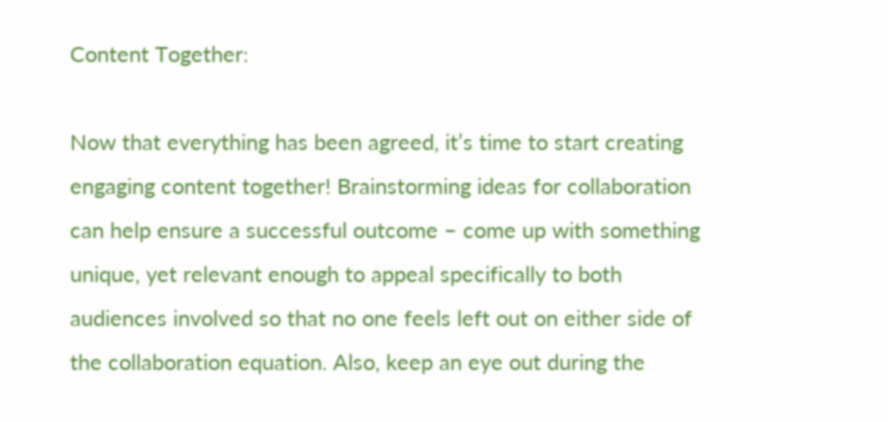Content Together:

Now that everything has been agreed, it’s time to start creating engaging content together! Brainstorming ideas for collaboration can help ensure a successful outcome – come up with something unique, yet relevant enough to appeal specifically to both audiences involved so that no one feels left out on either side of the collaboration equation. Also, keep an eye out during the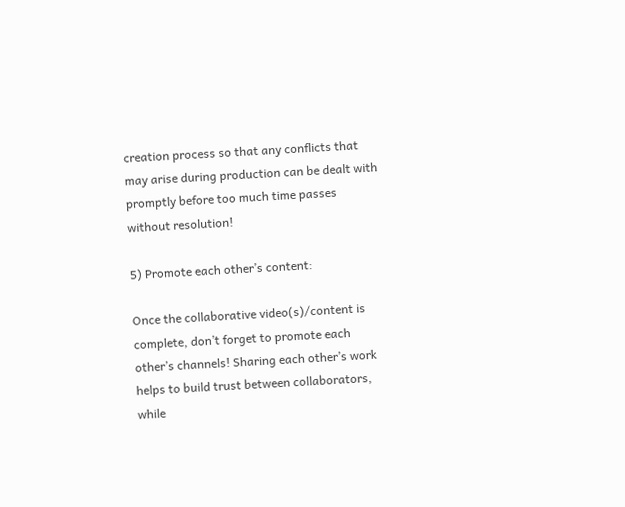creation process so that any conflicts that may arise during production can be dealt with promptly before too much time passes without resolution!

5) Promote each other’s content:

Once the collaborative video(s)/content is complete, don’t forget to promote each other’s channels! Sharing each other’s work helps to build trust between collaborators, while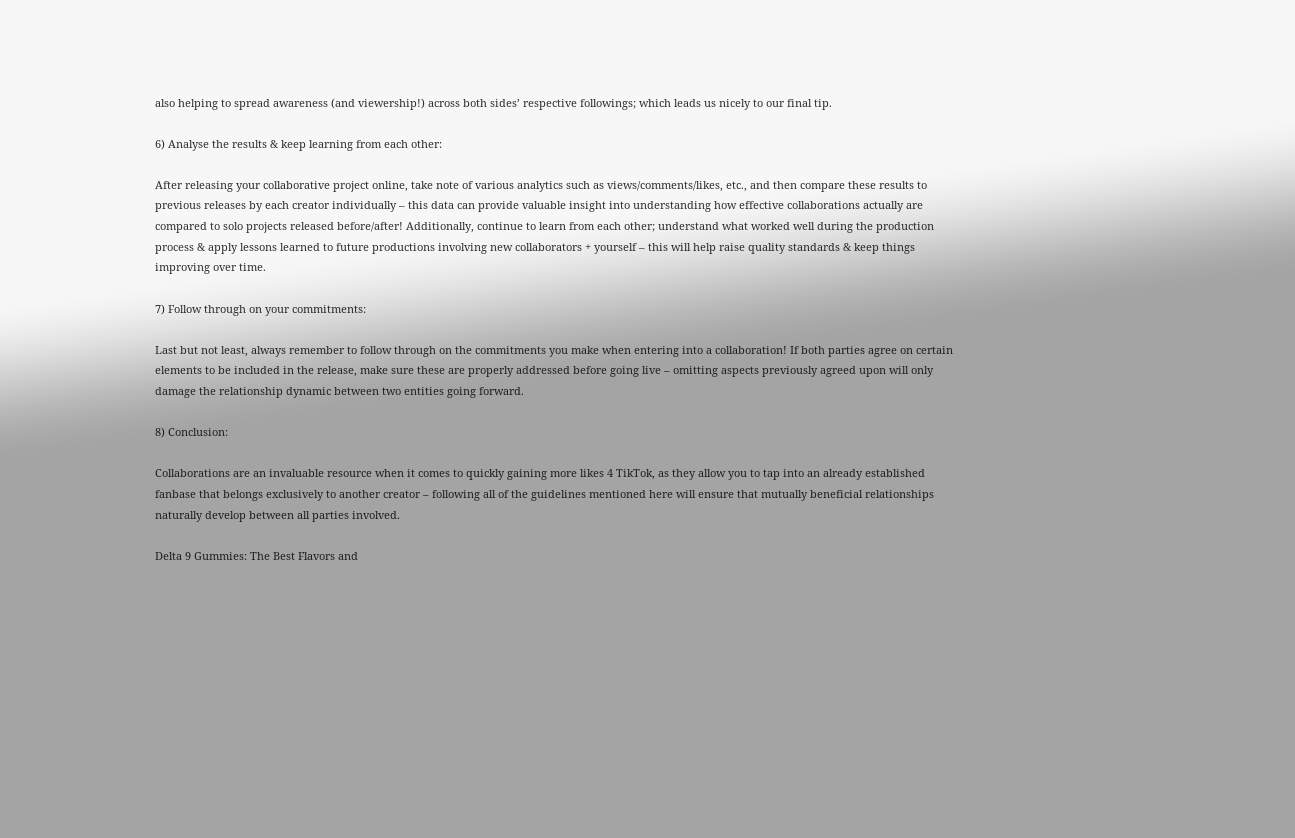also helping to spread awareness (and viewership!) across both sides’ respective followings; which leads us nicely to our final tip.

6) Analyse the results & keep learning from each other:

After releasing your collaborative project online, take note of various analytics such as views/comments/likes, etc., and then compare these results to previous releases by each creator individually – this data can provide valuable insight into understanding how effective collaborations actually are compared to solo projects released before/after! Additionally, continue to learn from each other; understand what worked well during the production process & apply lessons learned to future productions involving new collaborators + yourself – this will help raise quality standards & keep things improving over time.

7) Follow through on your commitments:

Last but not least, always remember to follow through on the commitments you make when entering into a collaboration! If both parties agree on certain elements to be included in the release, make sure these are properly addressed before going live – omitting aspects previously agreed upon will only damage the relationship dynamic between two entities going forward.

8) Conclusion:

Collaborations are an invaluable resource when it comes to quickly gaining more likes 4 TikTok, as they allow you to tap into an already established fanbase that belongs exclusively to another creator – following all of the guidelines mentioned here will ensure that mutually beneficial relationships naturally develop between all parties involved.

Delta 9 Gummies: The Best Flavors and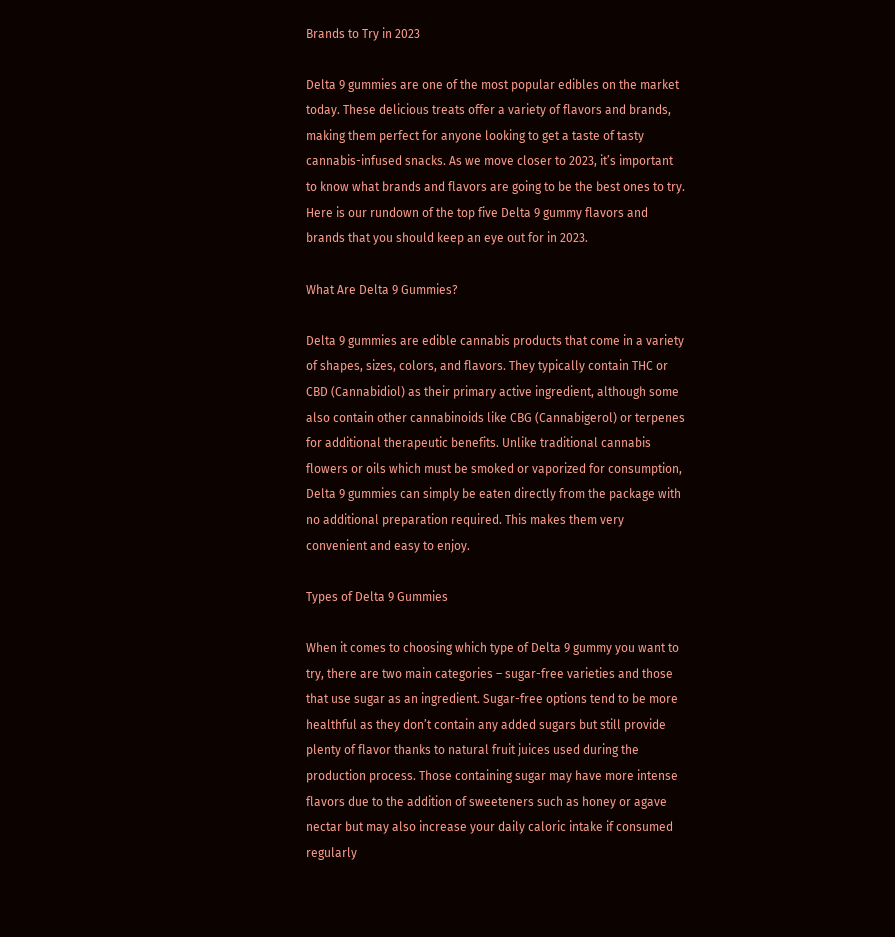Brands to Try in 2023

Delta 9 gummies are one of the most popular edibles on the market today. These delicious treats offer a variety of flavors and brands, making them perfect for anyone looking to get a taste of tasty cannabis-infused snacks. As we move closer to 2023, it’s important to know what brands and flavors are going to be the best ones to try. Here is our rundown of the top five Delta 9 gummy flavors and brands that you should keep an eye out for in 2023.

What Are Delta 9 Gummies?

Delta 9 gummies are edible cannabis products that come in a variety of shapes, sizes, colors, and flavors. They typically contain THC or CBD (Cannabidiol) as their primary active ingredient, although some also contain other cannabinoids like CBG (Cannabigerol) or terpenes for additional therapeutic benefits. Unlike traditional cannabis flowers or oils which must be smoked or vaporized for consumption, Delta 9 gummies can simply be eaten directly from the package with no additional preparation required. This makes them very convenient and easy to enjoy.

Types of Delta 9 Gummies

When it comes to choosing which type of Delta 9 gummy you want to try, there are two main categories – sugar-free varieties and those that use sugar as an ingredient. Sugar-free options tend to be more healthful as they don’t contain any added sugars but still provide plenty of flavor thanks to natural fruit juices used during the production process. Those containing sugar may have more intense flavors due to the addition of sweeteners such as honey or agave nectar but may also increase your daily caloric intake if consumed regularly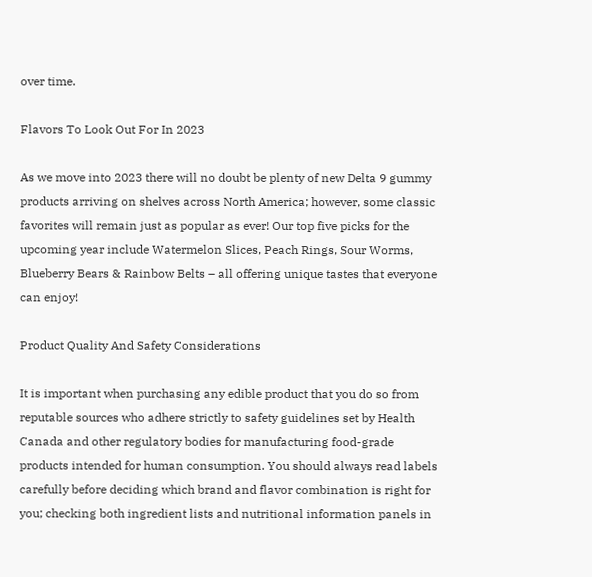over time.

Flavors To Look Out For In 2023

As we move into 2023 there will no doubt be plenty of new Delta 9 gummy products arriving on shelves across North America; however, some classic favorites will remain just as popular as ever! Our top five picks for the upcoming year include Watermelon Slices, Peach Rings, Sour Worms, Blueberry Bears & Rainbow Belts – all offering unique tastes that everyone can enjoy!

Product Quality And Safety Considerations

It is important when purchasing any edible product that you do so from reputable sources who adhere strictly to safety guidelines set by Health Canada and other regulatory bodies for manufacturing food-grade products intended for human consumption. You should always read labels carefully before deciding which brand and flavor combination is right for you; checking both ingredient lists and nutritional information panels in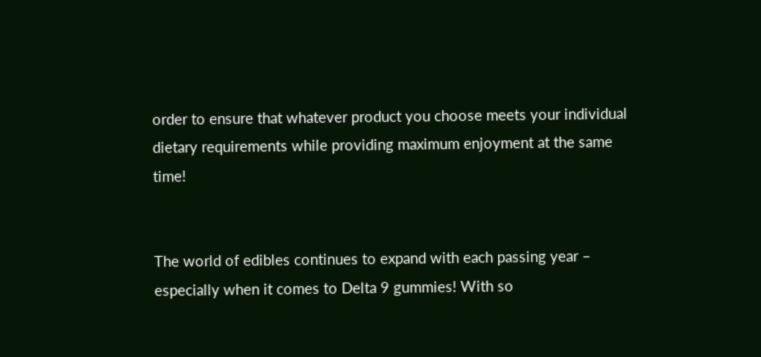order to ensure that whatever product you choose meets your individual dietary requirements while providing maximum enjoyment at the same time!


The world of edibles continues to expand with each passing year – especially when it comes to Delta 9 gummies! With so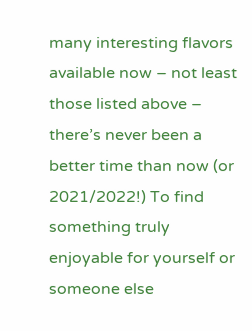many interesting flavors available now – not least those listed above – there’s never been a better time than now (or 2021/2022!) To find something truly enjoyable for yourself or someone else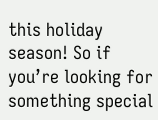this holiday season! So if you’re looking for something special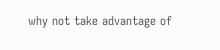why not take advantage of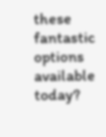these fantastic options available today?